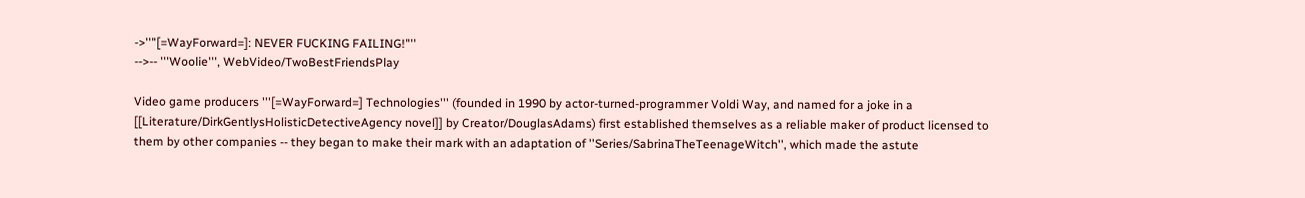->''"[=WayForward=]: NEVER FUCKING FAILING!"''
-->-- '''Woolie''', WebVideo/TwoBestFriendsPlay

Video game producers '''[=WayForward=] Technologies''' (founded in 1990 by actor-turned-programmer Voldi Way, and named for a joke in a [[Literature/DirkGentlysHolisticDetectiveAgency novel]] by Creator/DouglasAdams) first established themselves as a reliable maker of product licensed to them by other companies -- they began to make their mark with an adaptation of ''Series/SabrinaTheTeenageWitch'', which made the astute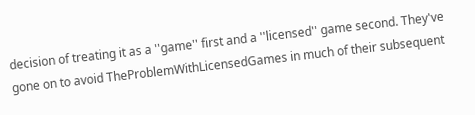decision of treating it as a ''game'' first and a ''licensed'' game second. They've gone on to avoid TheProblemWithLicensedGames in much of their subsequent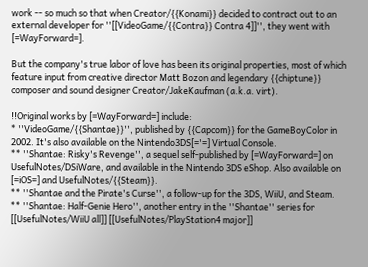work -- so much so that when Creator/{{Konami}} decided to contract out to an external developer for ''[[VideoGame/{{Contra}} Contra 4]]'', they went with [=WayForward=].

But the company's true labor of love has been its original properties, most of which feature input from creative director Matt Bozon and legendary {{chiptune}} composer and sound designer Creator/JakeKaufman (a.k.a. virt).

!!Original works by [=WayForward=] include:
* ''VideoGame/{{Shantae}}'', published by {{Capcom}} for the GameBoyColor in 2002. It's also available on the Nintendo3DS[='=] Virtual Console.
** ''Shantae: Risky's Revenge'', a sequel self-published by [=WayForward=] on UsefulNotes/DSiWare, and available in the Nintendo 3DS eShop. Also available on [=iOS=] and UsefulNotes/{{Steam}}.
** ''Shantae and the Pirate's Curse'', a follow-up for the 3DS, WiiU, and Steam.
** ''Shantae: Half-Genie Hero'', another entry in the ''Shantae'' series for [[UsefulNotes/WiiU all]] [[UsefulNotes/PlayStation4 major]]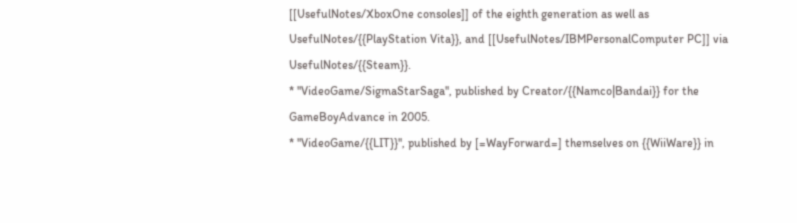[[UsefulNotes/XboxOne consoles]] of the eighth generation as well as UsefulNotes/{{PlayStation Vita}}, and [[UsefulNotes/IBMPersonalComputer PC]] via UsefulNotes/{{Steam}}.
* ''VideoGame/SigmaStarSaga'', published by Creator/{{Namco|Bandai}} for the GameBoyAdvance in 2005.
* ''VideoGame/{{LIT}}'', published by [=WayForward=] themselves on {{WiiWare}} in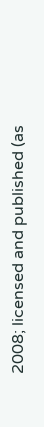2008; licensed and published (as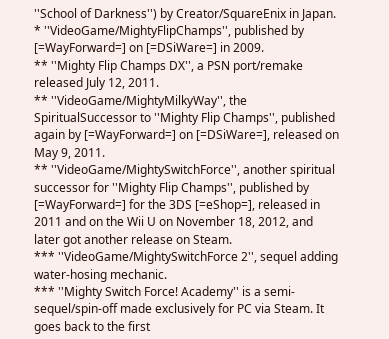''School of Darkness'') by Creator/SquareEnix in Japan.
* ''VideoGame/MightyFlipChamps'', published by [=WayForward=] on [=DSiWare=] in 2009.
** ''Mighty Flip Champs DX'', a PSN port/remake released July 12, 2011.
** ''VideoGame/MightyMilkyWay'', the SpiritualSuccessor to ''Mighty Flip Champs'', published again by [=WayForward=] on [=DSiWare=], released on May 9, 2011.
** ''VideoGame/MightySwitchForce'', another spiritual successor for ''Mighty Flip Champs'', published by [=WayForward=] for the 3DS [=eShop=], released in 2011 and on the Wii U on November 18, 2012, and later got another release on Steam.
*** ''VideoGame/MightySwitchForce 2'', sequel adding water-hosing mechanic.
*** ''Mighty Switch Force! Academy'' is a semi-sequel/spin-off made exclusively for PC via Steam. It goes back to the first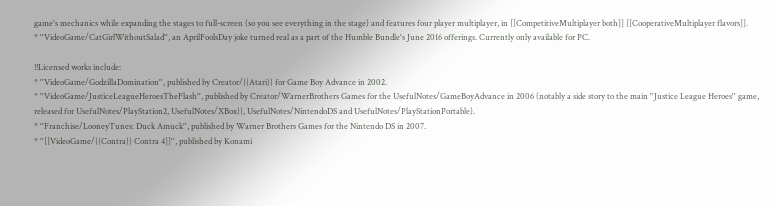game's mechanics while expanding the stages to full-screen (so you see everything in the stage) and features four player multiplayer, in [[CompetitiveMultiplayer both]] [[CooperativeMultiplayer flavors]].
* ''VideoGame/CatGirlWithoutSalad'', an AprilFoolsDay joke turned real as a part of the Humble Bundle's June 2016 offerings. Currently only available for PC.

!!Licensed works include:
* ''VideoGame/GodzillaDomination'', published by Creator/{{Atari}} for Game Boy Advance in 2002.
* ''VideoGame/JusticeLeagueHeroesTheFlash'', published by Creator/WarnerBrothers Games for the UsefulNotes/GameBoyAdvance in 2006 (notably a side story to the main ''Justice League Heroes'' game, released for UsefulNotes/PlayStation2, UsefulNotes/XBox}}, UsefulNotes/NintendoDS and UsefulNotes/PlayStationPortable).
* ''Franchise/LooneyTunes: Duck Amuck'', published by Warner Brothers Games for the Nintendo DS in 2007.
* ''[[VideoGame/{{Contra}} Contra 4]]'', published by Konami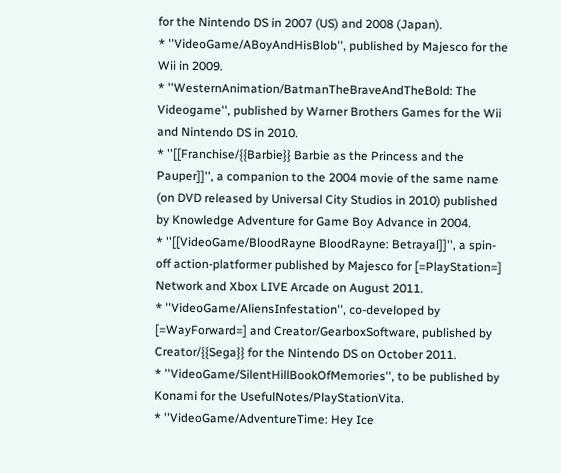for the Nintendo DS in 2007 (US) and 2008 (Japan).
* ''VideoGame/ABoyAndHisBlob'', published by Majesco for the Wii in 2009.
* ''WesternAnimation/BatmanTheBraveAndTheBold: The Videogame'', published by Warner Brothers Games for the Wii and Nintendo DS in 2010.
* ''[[Franchise/{{Barbie}} Barbie as the Princess and the Pauper]]'', a companion to the 2004 movie of the same name (on DVD released by Universal City Studios in 2010) published by Knowledge Adventure for Game Boy Advance in 2004.
* ''[[VideoGame/BloodRayne BloodRayne: Betrayal]]'', a spin-off action-platformer published by Majesco for [=PlayStation=] Network and Xbox LIVE Arcade on August 2011.
* ''VideoGame/AliensInfestation'', co-developed by [=WayForward=] and Creator/GearboxSoftware, published by Creator/{{Sega}} for the Nintendo DS on October 2011.
* ''VideoGame/SilentHillBookOfMemories'', to be published by Konami for the UsefulNotes/PlayStationVita.
* ''VideoGame/AdventureTime: Hey Ice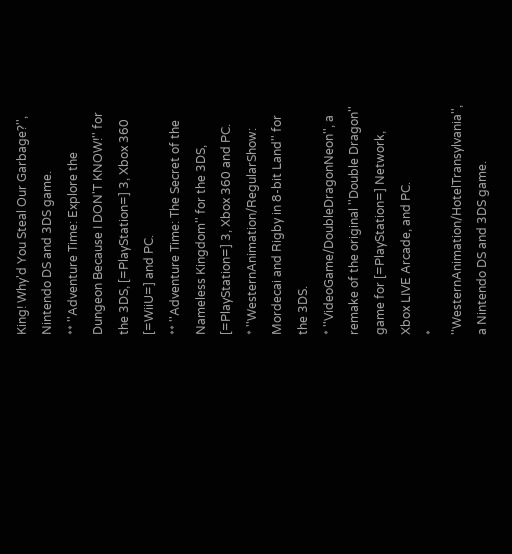King! Why'd You Steal Our Garbage?'', Nintendo DS and 3DS game.
** ''Adventure Time: Explore the Dungeon Because I DON'T KNOW!'' for the 3DS, [=PlayStation=] 3, Xbox 360 [=WiiU=] and PC.
** ''Adventure Time: The Secret of the Nameless Kingdom'' for the 3DS, [=PlayStation=] 3, Xbox 360 and PC.
* ''WesternAnimation/RegularShow: Mordecai and Rigby in 8-bit Land'' for the 3DS.
* ''VideoGame/DoubleDragonNeon'', a remake of the original ''Double Dragon'' game for [=PlayStation=] Network, Xbox LIVE Arcade, and PC.
* ''WesternAnimation/HotelTransylvania'', a Nintendo DS and 3DS game.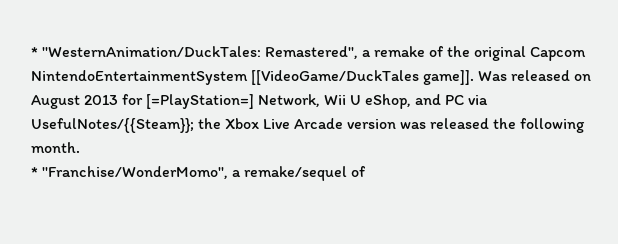* ''WesternAnimation/DuckTales: Remastered'', a remake of the original Capcom NintendoEntertainmentSystem [[VideoGame/DuckTales game]]. Was released on August 2013 for [=PlayStation=] Network, Wii U eShop, and PC via UsefulNotes/{{Steam}}; the Xbox Live Arcade version was released the following month.
* ''Franchise/WonderMomo'', a remake/sequel of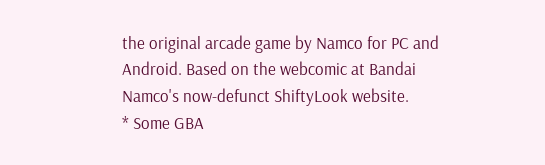the original arcade game by Namco for PC and Android. Based on the webcomic at Bandai Namco's now-defunct ShiftyLook website.
* Some GBA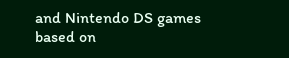and Nintendo DS games based on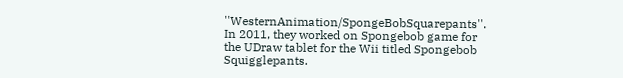''WesternAnimation/SpongeBobSquarepants''. In 2011, they worked on Spongebob game for the UDraw tablet for the Wii titled Spongebob Squigglepants.